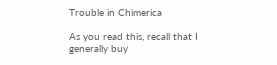Trouble in Chimerica

As you read this, recall that I generally buy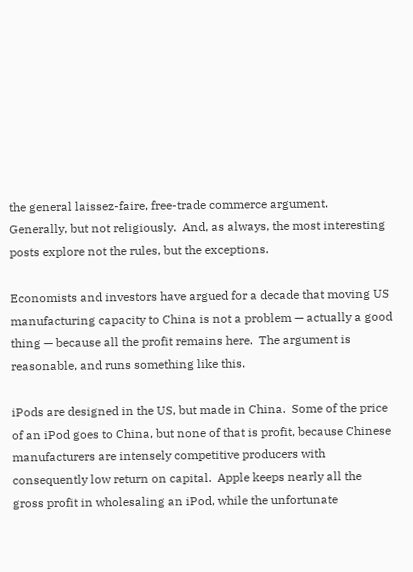the general laissez-faire, free-trade commerce argument.  Generally, but not religiously.  And, as always, the most interesting posts explore not the rules, but the exceptions.

Economists and investors have argued for a decade that moving US manufacturing capacity to China is not a problem — actually a good thing — because all the profit remains here.  The argument is reasonable, and runs something like this.

iPods are designed in the US, but made in China.  Some of the price of an iPod goes to China, but none of that is profit, because Chinese manufacturers are intensely competitive producers with consequently low return on capital.  Apple keeps nearly all the gross profit in wholesaling an iPod, while the unfortunate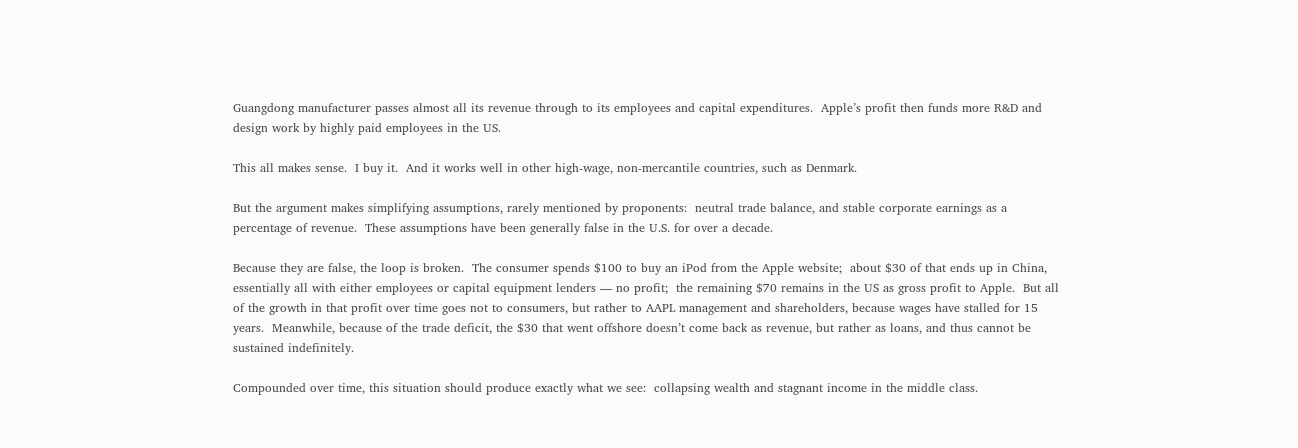Guangdong manufacturer passes almost all its revenue through to its employees and capital expenditures.  Apple’s profit then funds more R&D and design work by highly paid employees in the US.

This all makes sense.  I buy it.  And it works well in other high-wage, non-mercantile countries, such as Denmark.

But the argument makes simplifying assumptions, rarely mentioned by proponents:  neutral trade balance, and stable corporate earnings as a percentage of revenue.  These assumptions have been generally false in the U.S. for over a decade.

Because they are false, the loop is broken.  The consumer spends $100 to buy an iPod from the Apple website;  about $30 of that ends up in China, essentially all with either employees or capital equipment lenders — no profit;  the remaining $70 remains in the US as gross profit to Apple.  But all of the growth in that profit over time goes not to consumers, but rather to AAPL management and shareholders, because wages have stalled for 15 years.  Meanwhile, because of the trade deficit, the $30 that went offshore doesn’t come back as revenue, but rather as loans, and thus cannot be sustained indefinitely.

Compounded over time, this situation should produce exactly what we see:  collapsing wealth and stagnant income in the middle class.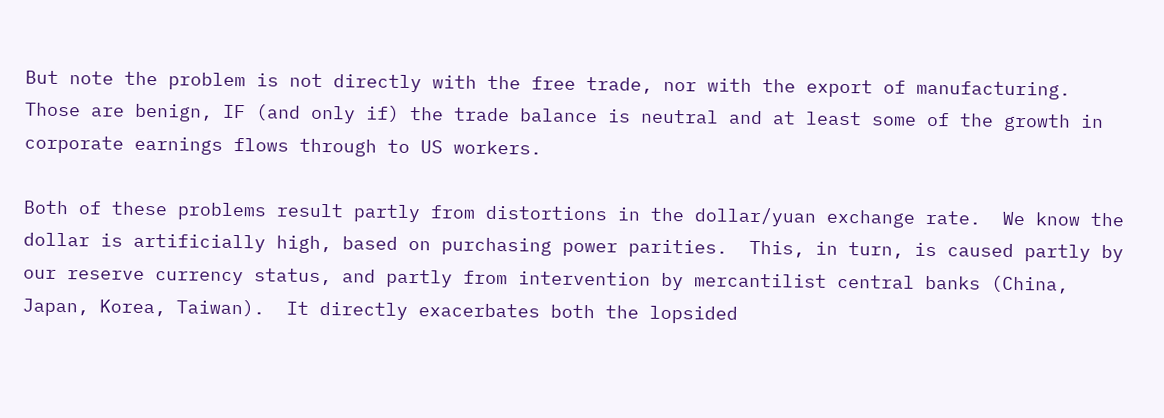But note the problem is not directly with the free trade, nor with the export of manufacturing.  Those are benign, IF (and only if) the trade balance is neutral and at least some of the growth in corporate earnings flows through to US workers.

Both of these problems result partly from distortions in the dollar/yuan exchange rate.  We know the dollar is artificially high, based on purchasing power parities.  This, in turn, is caused partly by our reserve currency status, and partly from intervention by mercantilist central banks (China, Japan, Korea, Taiwan).  It directly exacerbates both the lopsided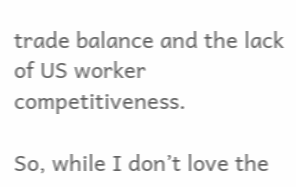trade balance and the lack of US worker competitiveness.

So, while I don’t love the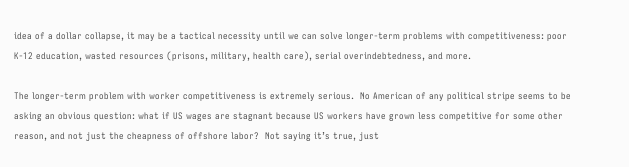idea of a dollar collapse, it may be a tactical necessity until we can solve longer-term problems with competitiveness: poor K-12 education, wasted resources (prisons, military, health care), serial overindebtedness, and more.

The longer-term problem with worker competitiveness is extremely serious.  No American of any political stripe seems to be asking an obvious question: what if US wages are stagnant because US workers have grown less competitive for some other reason, and not just the cheapness of offshore labor?  Not saying it’s true, just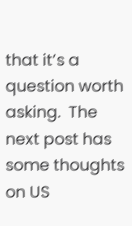that it’s a question worth asking.  The next post has some thoughts on US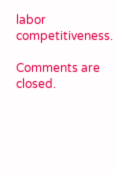labor competitiveness.

Comments are closed.